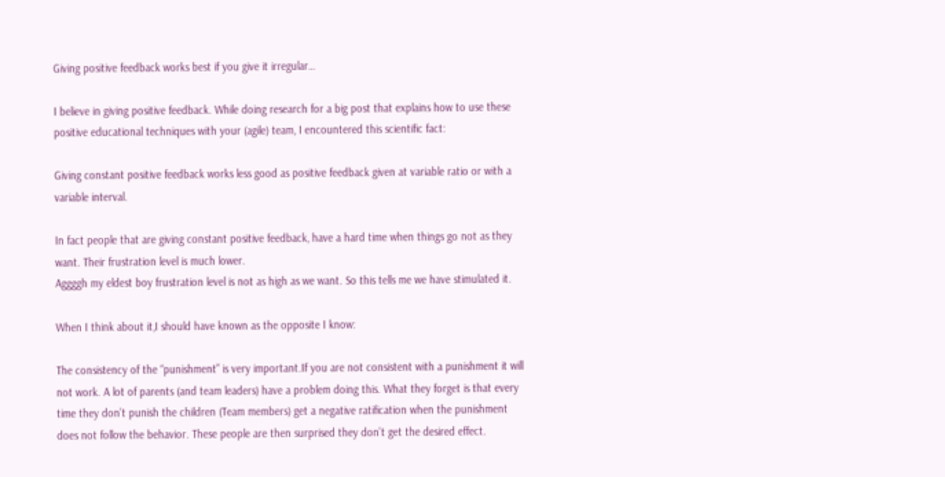Giving positive feedback works best if you give it irregular…

I believe in giving positive feedback. While doing research for a big post that explains how to use these positive educational techniques with your (agile) team, I encountered this scientific fact:

Giving constant positive feedback works less good as positive feedback given at variable ratio or with a variable interval.

In fact people that are giving constant positive feedback, have a hard time when things go not as they want. Their frustration level is much lower.
Aggggh my eldest boy frustration level is not as high as we want. So this tells me we have stimulated it.

When I think about it,I should have known as the opposite I know:

The consistency of the “punishment” is very important.If you are not consistent with a punishment it will not work. A lot of parents (and team leaders) have a problem doing this. What they forget is that every time they don’t punish the children (Team members) get a negative ratification when the punishment does not follow the behavior. These people are then surprised they don’t get the desired effect.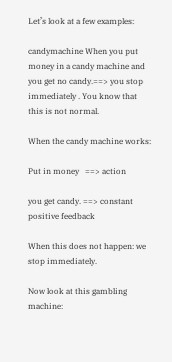Let’s look at a few examples:

candymachine When you put money in a candy machine and you get no candy.==> you stop immediately . You know that this is not normal.

When the candy machine works:

Put in money   ==> action

you get candy. ==> constant positive feedback

When this does not happen: we stop immediately.

Now look at this gambling machine: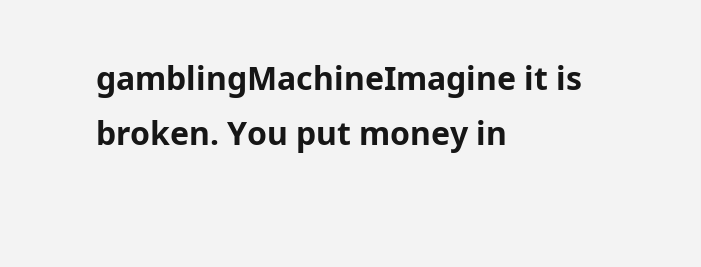gamblingMachineImagine it is broken. You put money in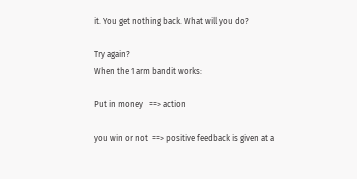it. You get nothing back. What will you do?

Try again?
When the 1 arm bandit works:

Put in money   ==> action

you win or not  ==> positive feedback is given at a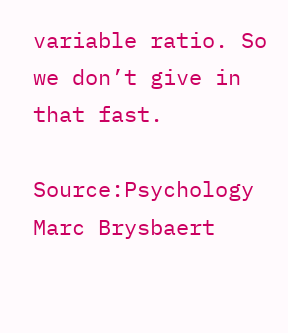variable ratio. So we don’t give in that fast.

Source:Psychology Marc Brysbaert